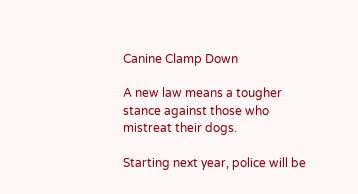Canine Clamp Down

A new law means a tougher stance against those who mistreat their dogs.

Starting next year, police will be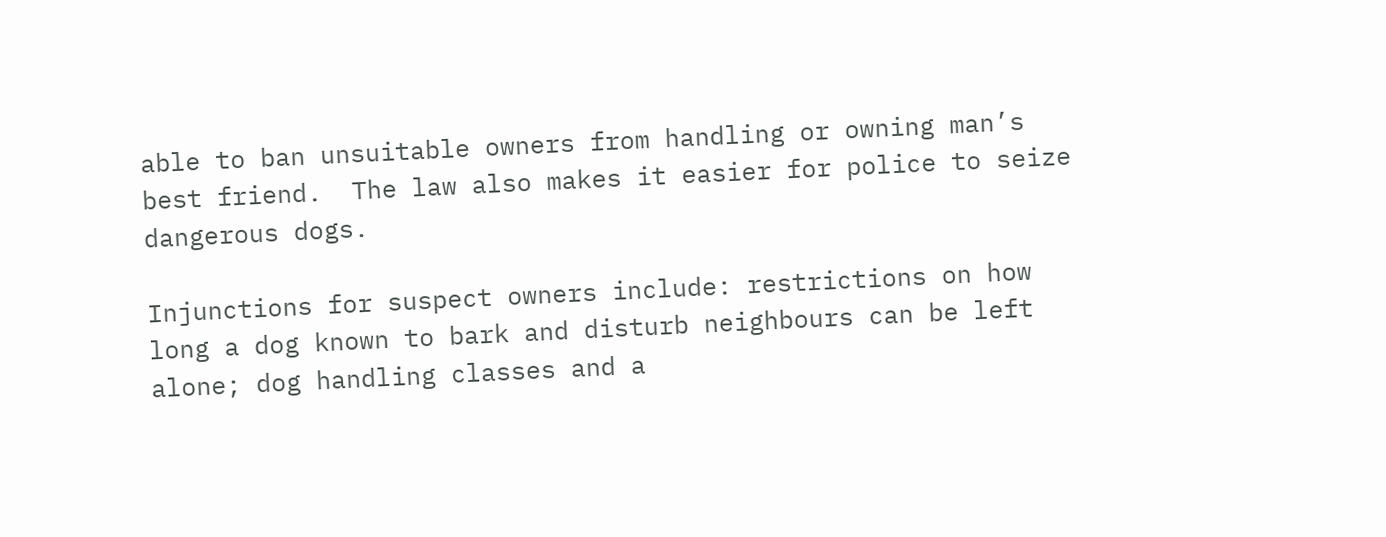able to ban unsuitable owners from handling or owning man’s best friend.  The law also makes it easier for police to seize dangerous dogs.

Injunctions for suspect owners include: restrictions on how long a dog known to bark and disturb neighbours can be left alone; dog handling classes and a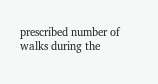prescribed number of walks during the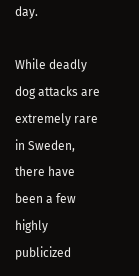day.

While deadly dog attacks are extremely rare in Sweden, there have been a few highly publicized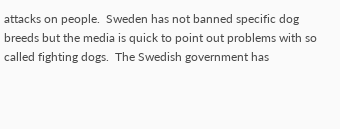attacks on people.  Sweden has not banned specific dog breeds but the media is quick to point out problems with so called fighting dogs.  The Swedish government has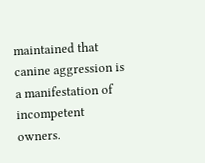maintained that canine aggression is a manifestation of incompetent owners.